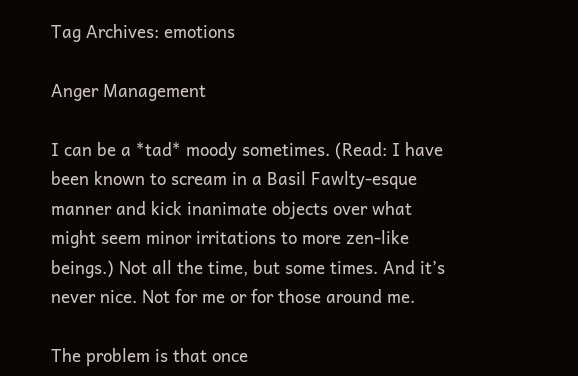Tag Archives: emotions

Anger Management

I can be a *tad* moody sometimes. (Read: I have been known to scream in a Basil Fawlty-esque manner and kick inanimate objects over what might seem minor irritations to more zen-like beings.) Not all the time, but some times. And it’s never nice. Not for me or for those around me.

The problem is that once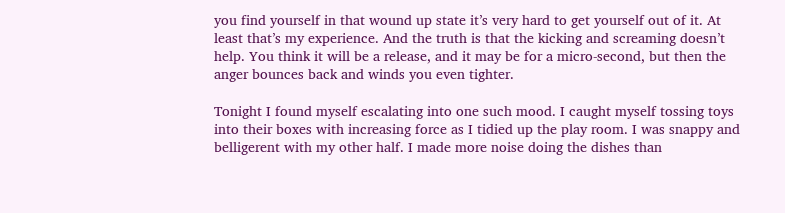you find yourself in that wound up state it’s very hard to get yourself out of it. At least that’s my experience. And the truth is that the kicking and screaming doesn’t help. You think it will be a release, and it may be for a micro-second, but then the anger bounces back and winds you even tighter.

Tonight I found myself escalating into one such mood. I caught myself tossing toys into their boxes with increasing force as I tidied up the play room. I was snappy and belligerent with my other half. I made more noise doing the dishes than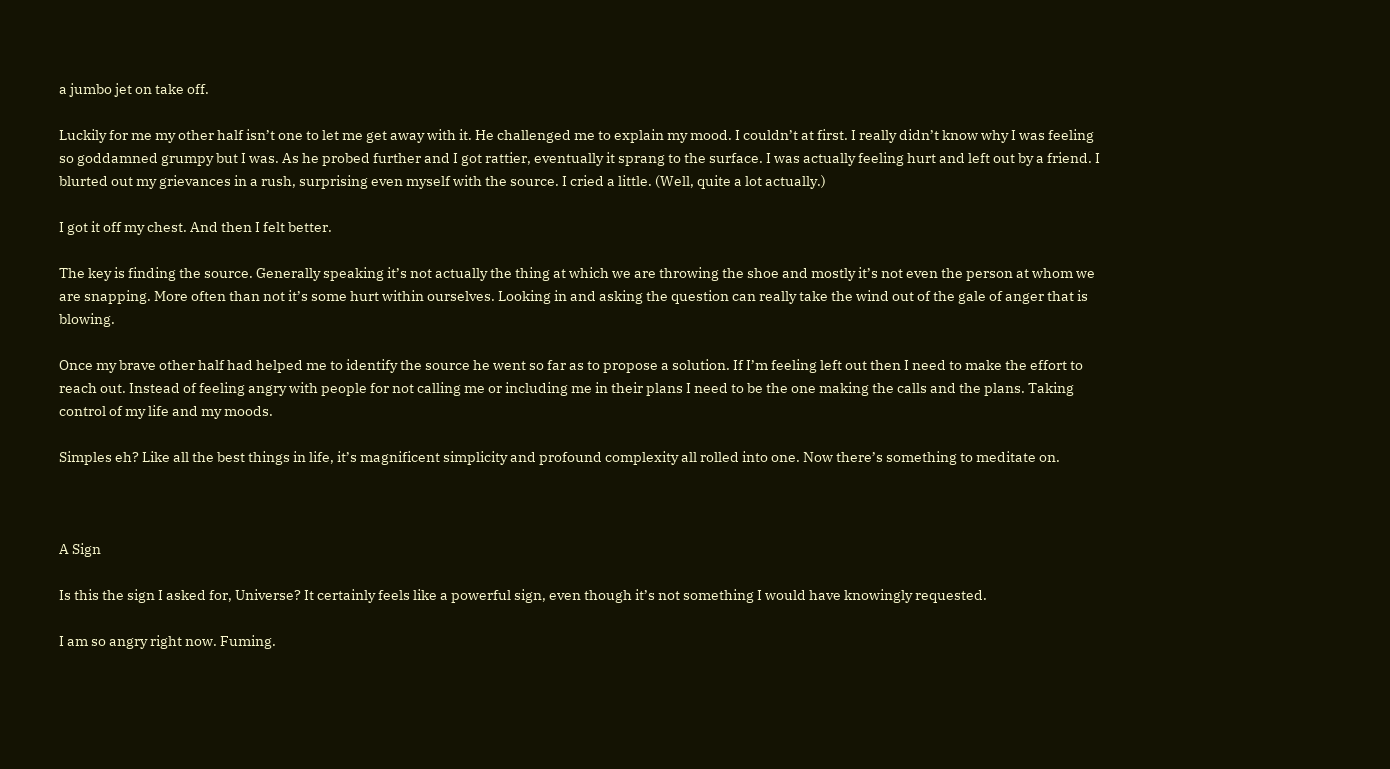a jumbo jet on take off.

Luckily for me my other half isn’t one to let me get away with it. He challenged me to explain my mood. I couldn’t at first. I really didn’t know why I was feeling so goddamned grumpy but I was. As he probed further and I got rattier, eventually it sprang to the surface. I was actually feeling hurt and left out by a friend. I blurted out my grievances in a rush, surprising even myself with the source. I cried a little. (Well, quite a lot actually.)

I got it off my chest. And then I felt better.

The key is finding the source. Generally speaking it’s not actually the thing at which we are throwing the shoe and mostly it’s not even the person at whom we are snapping. More often than not it’s some hurt within ourselves. Looking in and asking the question can really take the wind out of the gale of anger that is blowing.

Once my brave other half had helped me to identify the source he went so far as to propose a solution. If I’m feeling left out then I need to make the effort to reach out. Instead of feeling angry with people for not calling me or including me in their plans I need to be the one making the calls and the plans. Taking control of my life and my moods.

Simples eh? Like all the best things in life, it’s magnificent simplicity and profound complexity all rolled into one. Now there’s something to meditate on.



A Sign

Is this the sign I asked for, Universe? It certainly feels like a powerful sign, even though it’s not something I would have knowingly requested.

I am so angry right now. Fuming.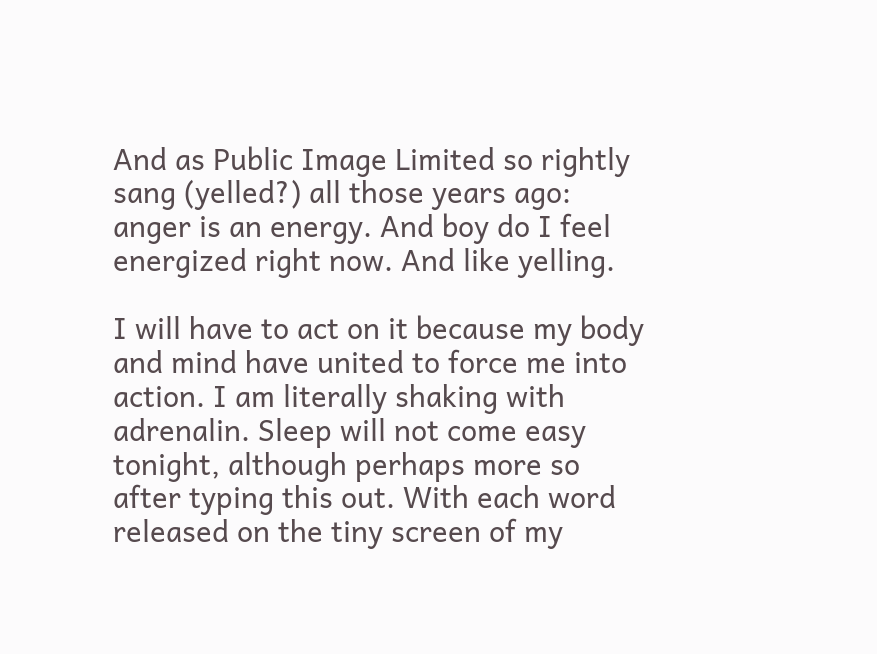And as Public Image Limited so rightly sang (yelled?) all those years ago: anger is an energy. And boy do I feel energized right now. And like yelling.

I will have to act on it because my body and mind have united to force me into action. I am literally shaking with adrenalin. Sleep will not come easy tonight, although perhaps more so after typing this out. With each word released on the tiny screen of my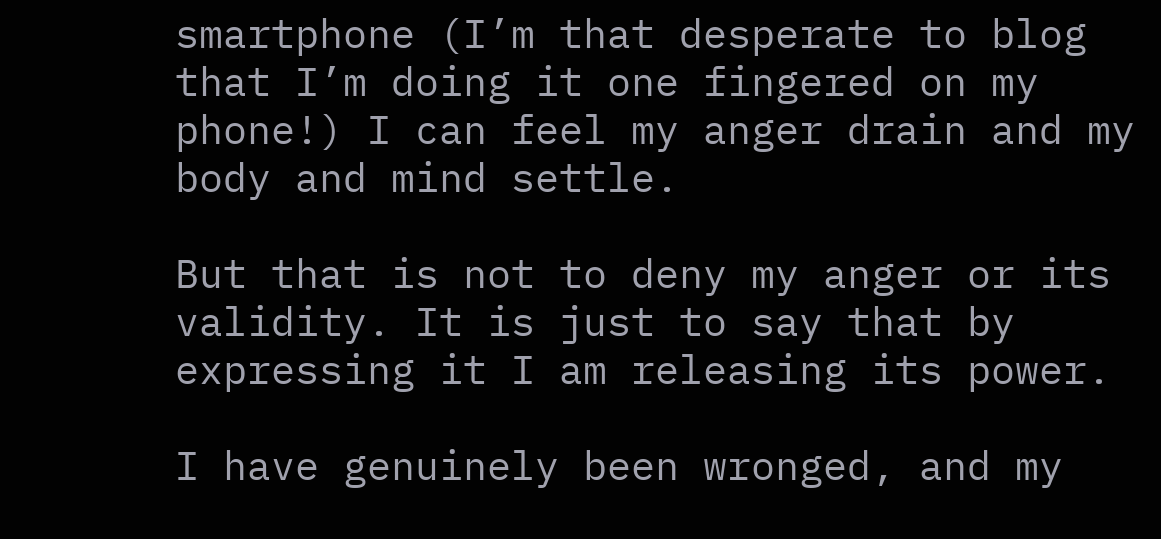smartphone (I’m that desperate to blog that I’m doing it one fingered on my phone!) I can feel my anger drain and my body and mind settle.

But that is not to deny my anger or its validity. It is just to say that by expressing it I am releasing its power.

I have genuinely been wronged, and my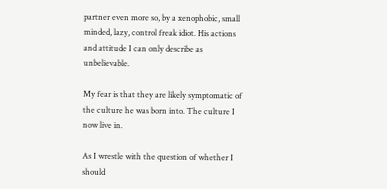partner even more so, by a xenophobic, small minded, lazy, control freak idiot. His actions and attitude I can only describe as unbelievable.

My fear is that they are likely symptomatic of the culture he was born into. The culture I now live in.

As I wrestle with the question of whether I should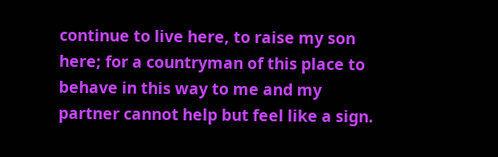continue to live here, to raise my son here; for a countryman of this place to behave in this way to me and my partner cannot help but feel like a sign.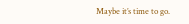Maybe it’s time to go.